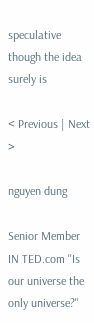speculative though the idea surely is

< Previous | Next >

nguyen dung

Senior Member
IN TED.com ''Is our universe the only universe?''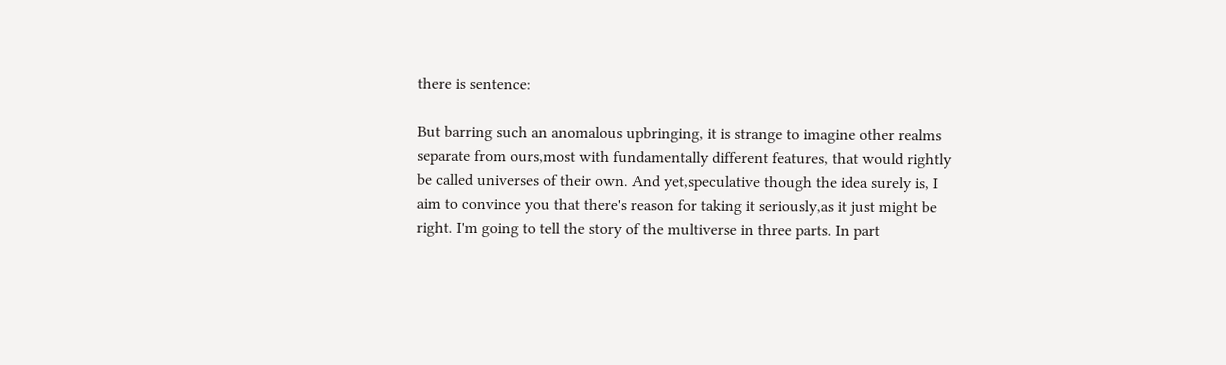there is sentence:

But barring such an anomalous upbringing, it is strange to imagine other realms separate from ours,most with fundamentally different features, that would rightly be called universes of their own. And yet,speculative though the idea surely is, I aim to convince you that there's reason for taking it seriously,as it just might be right. I'm going to tell the story of the multiverse in three parts. In part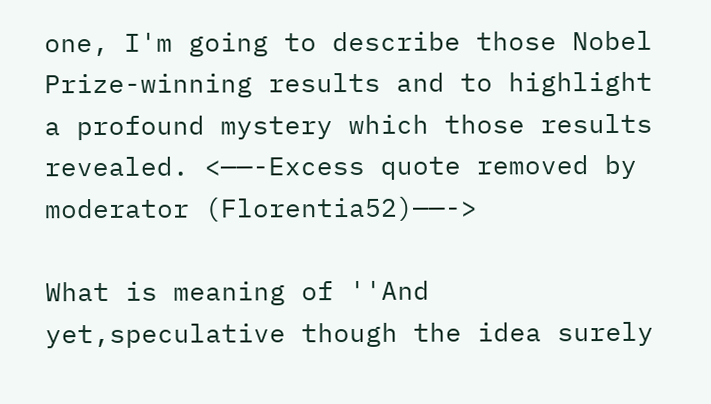one, I'm going to describe those Nobel Prize-winning results and to highlight a profound mystery which those results revealed. <——-Excess quote removed by moderator (Florentia52)——->

What is meaning of ''And yet,speculative though the idea surely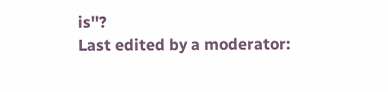is''?
Last edited by a moderator: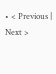• < Previous | Next >